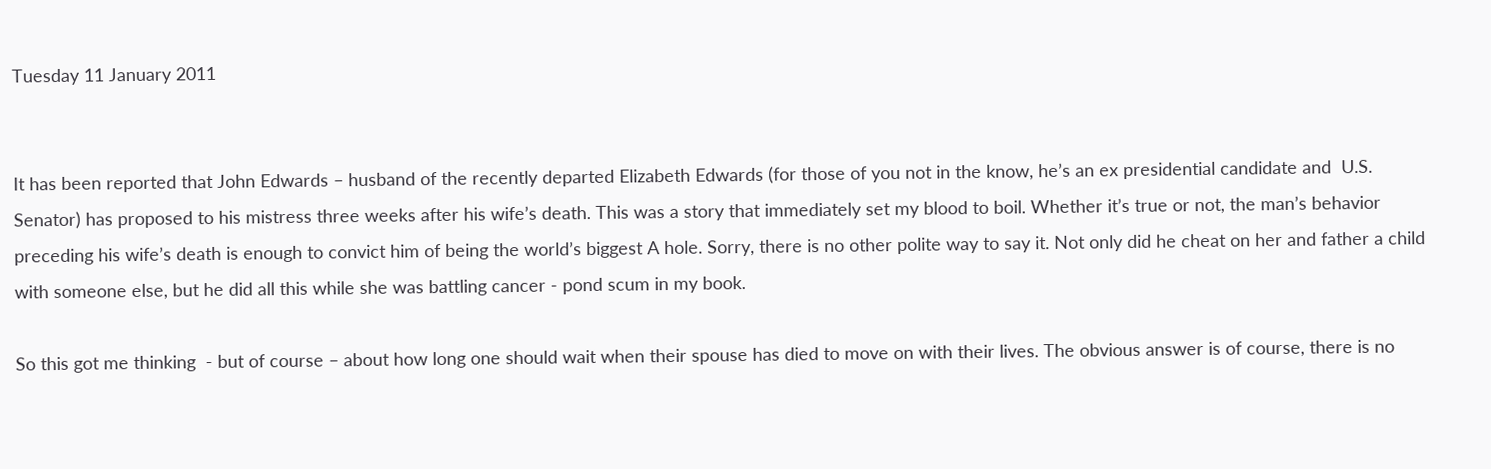Tuesday 11 January 2011


It has been reported that John Edwards – husband of the recently departed Elizabeth Edwards (for those of you not in the know, he’s an ex presidential candidate and  U.S. Senator) has proposed to his mistress three weeks after his wife’s death. This was a story that immediately set my blood to boil. Whether it’s true or not, the man’s behavior preceding his wife’s death is enough to convict him of being the world’s biggest A hole. Sorry, there is no other polite way to say it. Not only did he cheat on her and father a child with someone else, but he did all this while she was battling cancer - pond scum in my book.

So this got me thinking  - but of course – about how long one should wait when their spouse has died to move on with their lives. The obvious answer is of course, there is no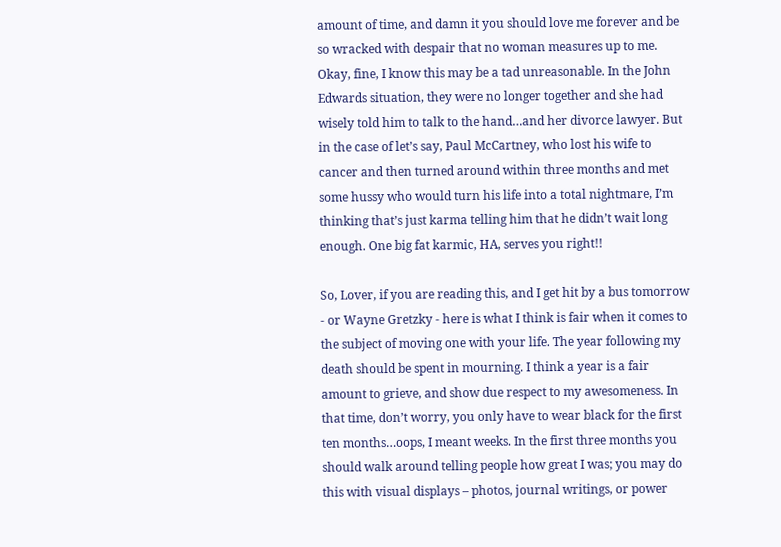amount of time, and damn it you should love me forever and be so wracked with despair that no woman measures up to me. Okay, fine, I know this may be a tad unreasonable. In the John Edwards situation, they were no longer together and she had wisely told him to talk to the hand…and her divorce lawyer. But in the case of let’s say, Paul McCartney, who lost his wife to cancer and then turned around within three months and met some hussy who would turn his life into a total nightmare, I’m thinking that’s just karma telling him that he didn’t wait long enough. One big fat karmic, HA, serves you right!!

So, Lover, if you are reading this, and I get hit by a bus tomorrow - or Wayne Gretzky - here is what I think is fair when it comes to the subject of moving one with your life. The year following my death should be spent in mourning. I think a year is a fair amount to grieve, and show due respect to my awesomeness. In that time, don’t worry, you only have to wear black for the first ten months…oops, I meant weeks. In the first three months you should walk around telling people how great I was; you may do this with visual displays – photos, journal writings, or power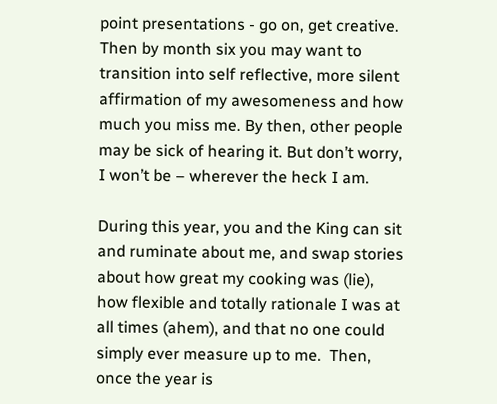point presentations - go on, get creative. Then by month six you may want to transition into self reflective, more silent affirmation of my awesomeness and how much you miss me. By then, other people may be sick of hearing it. But don’t worry, I won’t be – wherever the heck I am.

During this year, you and the King can sit and ruminate about me, and swap stories about how great my cooking was (lie), how flexible and totally rationale I was at all times (ahem), and that no one could simply ever measure up to me.  Then, once the year is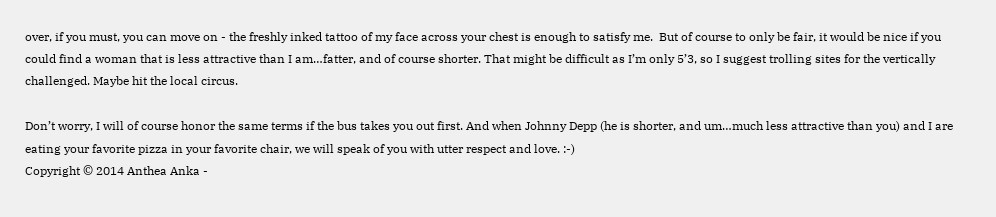over, if you must, you can move on - the freshly inked tattoo of my face across your chest is enough to satisfy me.  But of course to only be fair, it would be nice if you could find a woman that is less attractive than I am…fatter, and of course shorter. That might be difficult as I’m only 5’3, so I suggest trolling sites for the vertically challenged. Maybe hit the local circus.

Don’t worry, I will of course honor the same terms if the bus takes you out first. And when Johnny Depp (he is shorter, and um…much less attractive than you) and I are eating your favorite pizza in your favorite chair, we will speak of you with utter respect and love. :-)
Copyright © 2014 Anthea Anka -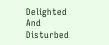Delighted And Disturbed